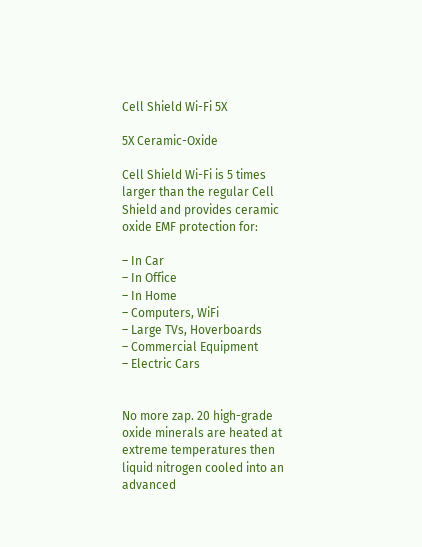Cell Shield Wi-Fi 5X

5X Ceramic-Oxide

Cell Shield Wi-Fi is 5 times larger than the regular Cell Shield and provides ceramic oxide EMF protection for:

– In Car
– In Office
– In Home
– Computers, WiFi
– Large TVs, Hoverboards
– Commercial Equipment
– Electric Cars


No more zap. 20 high-grade oxide minerals are heated at extreme temperatures then liquid nitrogen cooled into an advanced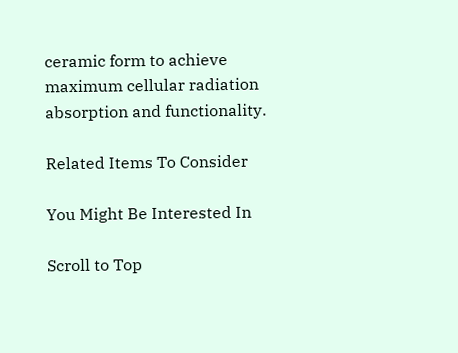ceramic form to achieve maximum cellular radiation absorption and functionality.

Related Items To Consider

You Might Be Interested In

Scroll to Top